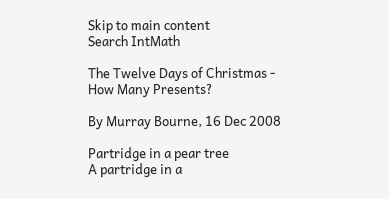Skip to main content
Search IntMath

The Twelve Days of Christmas - How Many Presents?

By Murray Bourne, 16 Dec 2008

Partridge in a pear tree
A partridge in a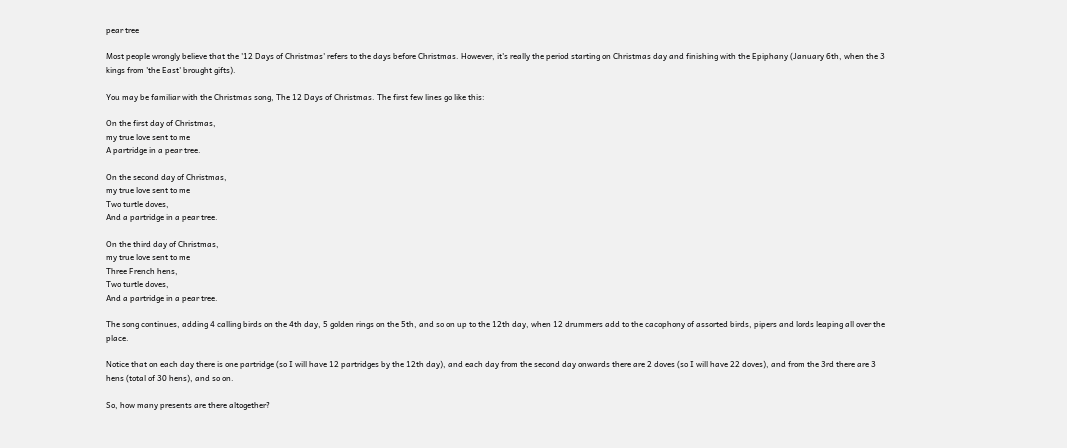pear tree

Most people wrongly believe that the '12 Days of Christmas' refers to the days before Christmas. However, it's really the period starting on Christmas day and finishing with the Epiphany (January 6th, when the 3 kings from 'the East' brought gifts).

You may be familiar with the Christmas song, The 12 Days of Christmas. The first few lines go like this:

On the first day of Christmas,
my true love sent to me
A partridge in a pear tree.

On the second day of Christmas,
my true love sent to me
Two turtle doves,
And a partridge in a pear tree.

On the third day of Christmas,
my true love sent to me
Three French hens,
Two turtle doves,
And a partridge in a pear tree.

The song continues, adding 4 calling birds on the 4th day, 5 golden rings on the 5th, and so on up to the 12th day, when 12 drummers add to the cacophony of assorted birds, pipers and lords leaping all over the place.

Notice that on each day there is one partridge (so I will have 12 partridges by the 12th day), and each day from the second day onwards there are 2 doves (so I will have 22 doves), and from the 3rd there are 3 hens (total of 30 hens), and so on.

So, how many presents are there altogether?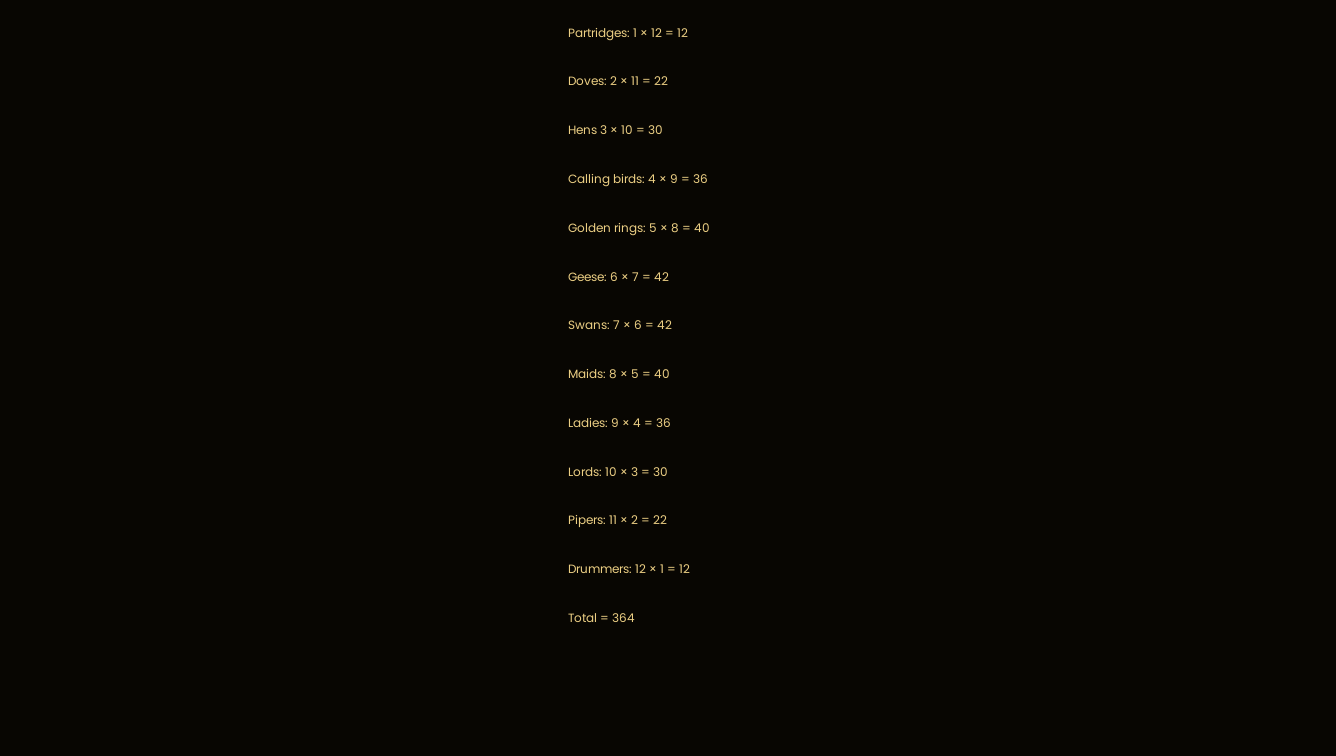Partridges: 1 × 12 = 12

Doves: 2 × 11 = 22

Hens 3 × 10 = 30

Calling birds: 4 × 9 = 36

Golden rings: 5 × 8 = 40

Geese: 6 × 7 = 42

Swans: 7 × 6 = 42

Maids: 8 × 5 = 40

Ladies: 9 × 4 = 36

Lords: 10 × 3 = 30

Pipers: 11 × 2 = 22

Drummers: 12 × 1 = 12

Total = 364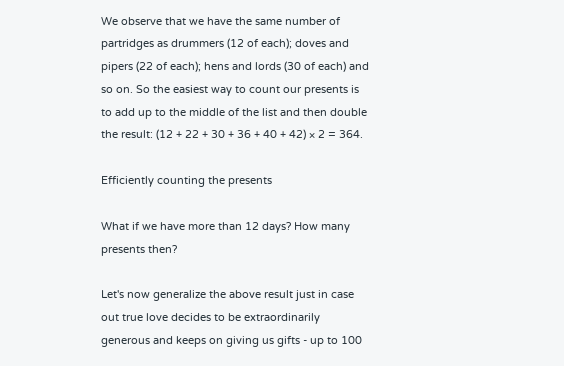We observe that we have the same number of partridges as drummers (12 of each); doves and pipers (22 of each); hens and lords (30 of each) and so on. So the easiest way to count our presents is to add up to the middle of the list and then double the result: (12 + 22 + 30 + 36 + 40 + 42) × 2 = 364.

Efficiently counting the presents

What if we have more than 12 days? How many presents then?

Let's now generalize the above result just in case out true love decides to be extraordinarily generous and keeps on giving us gifts - up to 100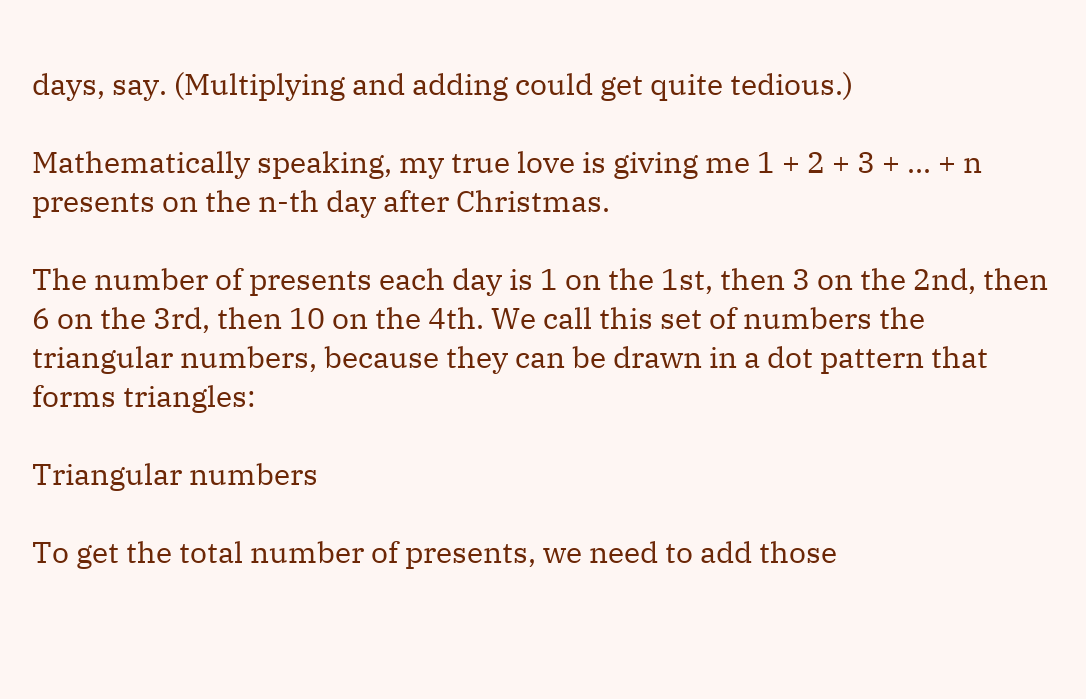days, say. (Multiplying and adding could get quite tedious.)

Mathematically speaking, my true love is giving me 1 + 2 + 3 + ... + n presents on the n-th day after Christmas.

The number of presents each day is 1 on the 1st, then 3 on the 2nd, then 6 on the 3rd, then 10 on the 4th. We call this set of numbers the triangular numbers, because they can be drawn in a dot pattern that forms triangles:

Triangular numbers

To get the total number of presents, we need to add those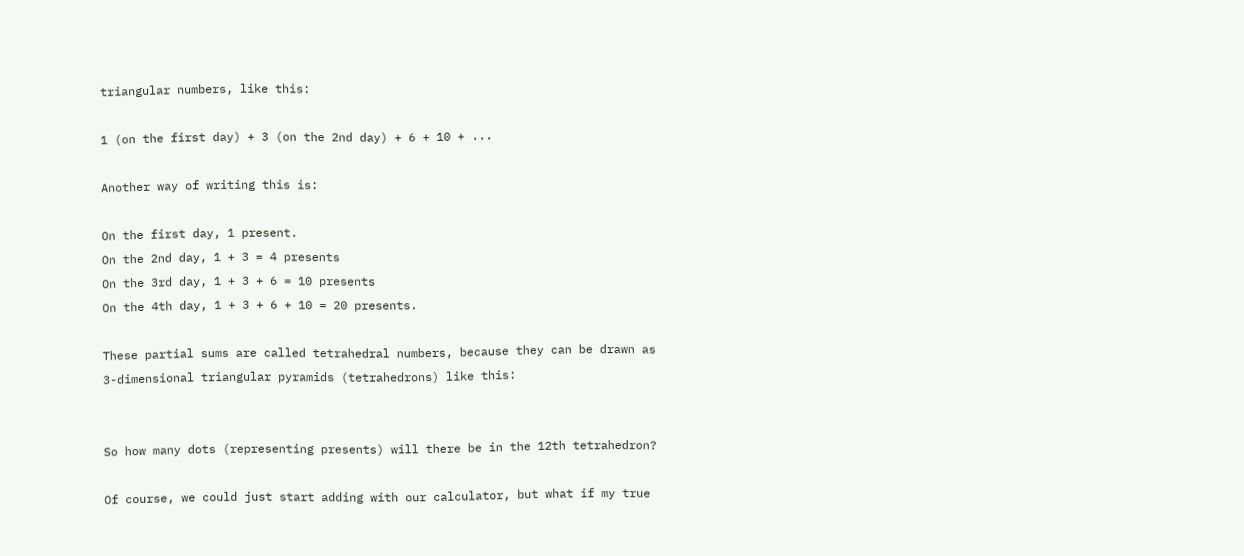triangular numbers, like this:

1 (on the first day) + 3 (on the 2nd day) + 6 + 10 + ...

Another way of writing this is:

On the first day, 1 present.
On the 2nd day, 1 + 3 = 4 presents
On the 3rd day, 1 + 3 + 6 = 10 presents
On the 4th day, 1 + 3 + 6 + 10 = 20 presents.

These partial sums are called tetrahedral numbers, because they can be drawn as 3-dimensional triangular pyramids (tetrahedrons) like this:


So how many dots (representing presents) will there be in the 12th tetrahedron?

Of course, we could just start adding with our calculator, but what if my true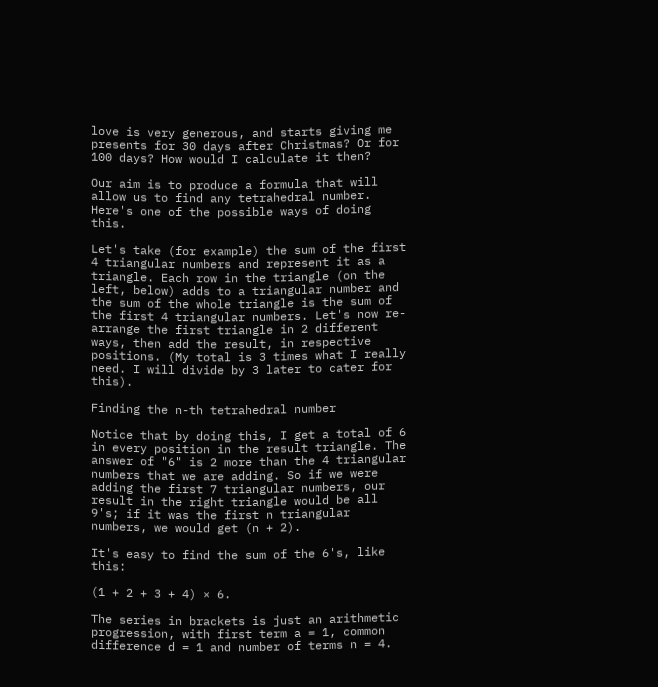love is very generous, and starts giving me presents for 30 days after Christmas? Or for 100 days? How would I calculate it then?

Our aim is to produce a formula that will allow us to find any tetrahedral number. Here's one of the possible ways of doing this.

Let's take (for example) the sum of the first 4 triangular numbers and represent it as a triangle. Each row in the triangle (on the left, below) adds to a triangular number and the sum of the whole triangle is the sum of the first 4 triangular numbers. Let's now re-arrange the first triangle in 2 different ways, then add the result, in respective positions. (My total is 3 times what I really need. I will divide by 3 later to cater for this).

Finding the n-th tetrahedral number

Notice that by doing this, I get a total of 6 in every position in the result triangle. The answer of "6" is 2 more than the 4 triangular numbers that we are adding. So if we were adding the first 7 triangular numbers, our result in the right triangle would be all 9's; if it was the first n triangular numbers, we would get (n + 2).

It's easy to find the sum of the 6's, like this:

(1 + 2 + 3 + 4) × 6.

The series in brackets is just an arithmetic progression, with first term a = 1, common difference d = 1 and number of terms n = 4.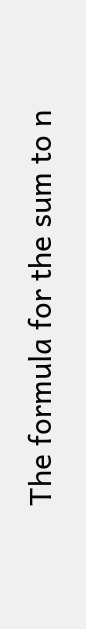The formula for the sum to n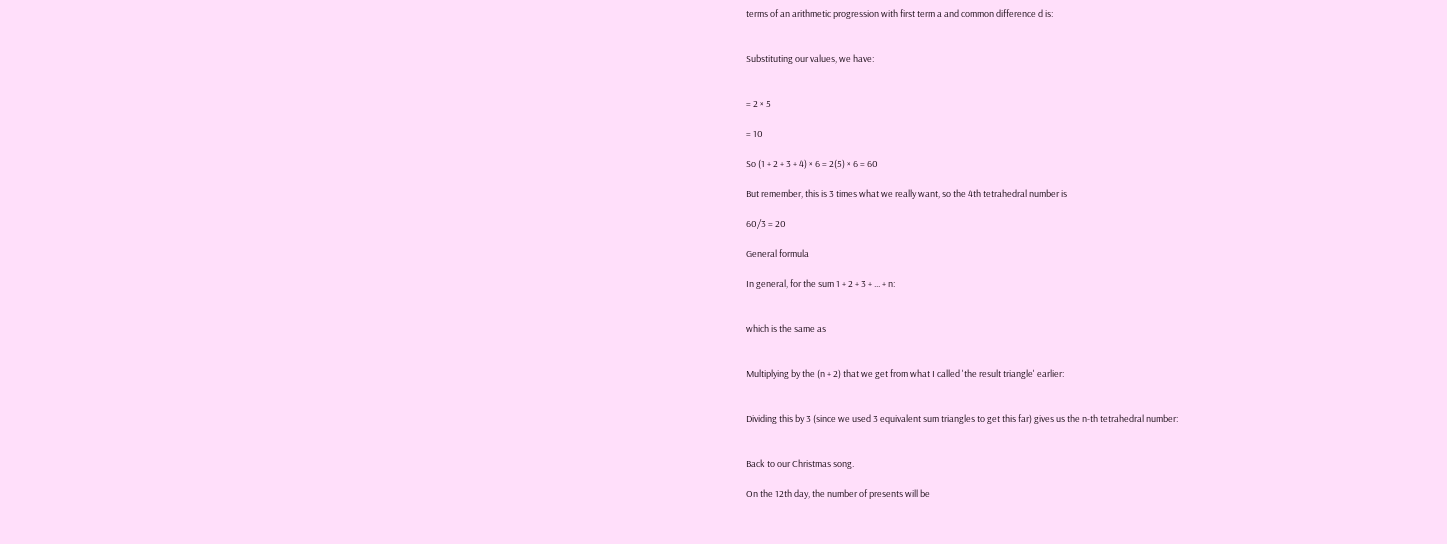terms of an arithmetic progression with first term a and common difference d is:


Substituting our values, we have:


= 2 × 5

= 10

So (1 + 2 + 3 + 4) × 6 = 2(5) × 6 = 60

But remember, this is 3 times what we really want, so the 4th tetrahedral number is

60/3 = 20

General formula

In general, for the sum 1 + 2 + 3 + ... + n:


which is the same as


Multiplying by the (n + 2) that we get from what I called 'the result triangle' earlier:


Dividing this by 3 (since we used 3 equivalent sum triangles to get this far) gives us the n-th tetrahedral number:


Back to our Christmas song.

On the 12th day, the number of presents will be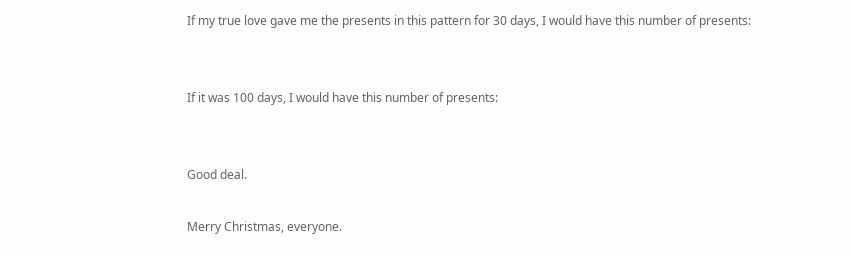If my true love gave me the presents in this pattern for 30 days, I would have this number of presents:


If it was 100 days, I would have this number of presents:


Good deal.

Merry Christmas, everyone.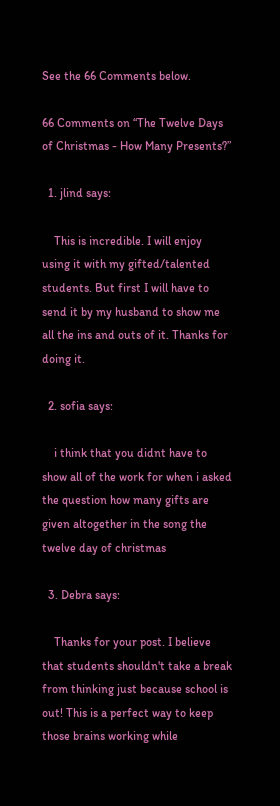See the 66 Comments below.

66 Comments on “The Twelve Days of Christmas - How Many Presents?”

  1. jlind says:

    This is incredible. I will enjoy using it with my gifted/talented students. But first I will have to send it by my husband to show me all the ins and outs of it. Thanks for doing it.

  2. sofia says:

    i think that you didnt have to show all of the work for when i asked the question how many gifts are given altogether in the song the twelve day of christmas

  3. Debra says:

    Thanks for your post. I believe that students shouldn't take a break from thinking just because school is out! This is a perfect way to keep those brains working while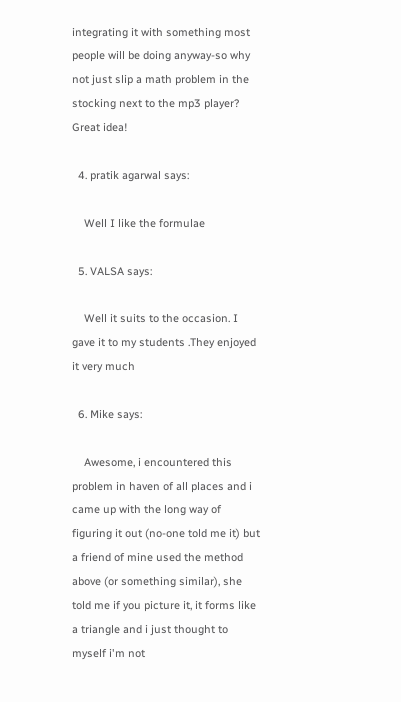integrating it with something most people will be doing anyway-so why not just slip a math problem in the stocking next to the mp3 player? Great idea!

  4. pratik agarwal says:

    Well I like the formulae

  5. VALSA says:

    Well it suits to the occasion. I gave it to my students .They enjoyed it very much

  6. Mike says:

    Awesome, i encountered this problem in haven of all places and i came up with the long way of figuring it out (no-one told me it) but a friend of mine used the method above (or something similar), she told me if you picture it, it forms like a triangle and i just thought to myself i'm not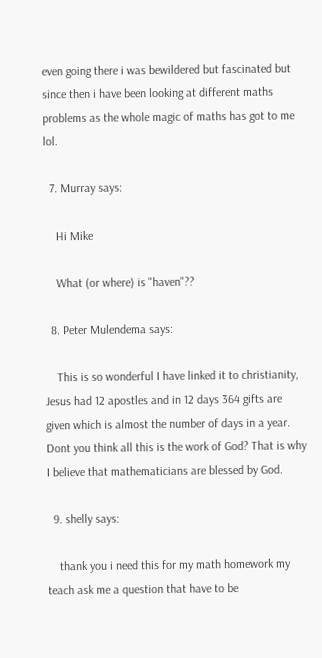even going there i was bewildered but fascinated but since then i have been looking at different maths problems as the whole magic of maths has got to me lol.

  7. Murray says:

    Hi Mike

    What (or where) is "haven"??

  8. Peter Mulendema says:

    This is so wonderful I have linked it to christianity, Jesus had 12 apostles and in 12 days 364 gifts are given which is almost the number of days in a year. Dont you think all this is the work of God? That is why I believe that mathematicians are blessed by God.

  9. shelly says:

    thank you i need this for my math homework my teach ask me a question that have to be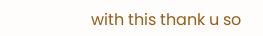with this thank u so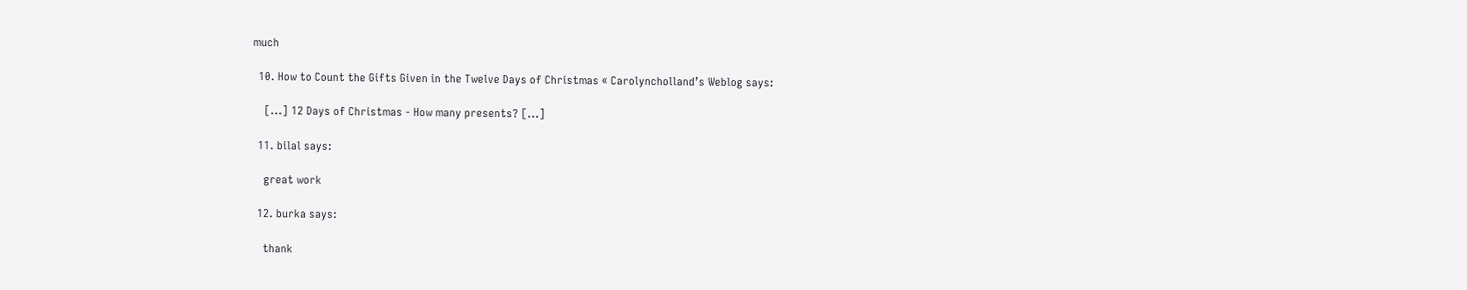much

  10. How to Count the Gifts Given in the Twelve Days of Christmas « Carolyncholland’s Weblog says:

    [...] 12 Days of Christmas - How many presents? [...]

  11. bilal says:

    great work

  12. burka says:

    thank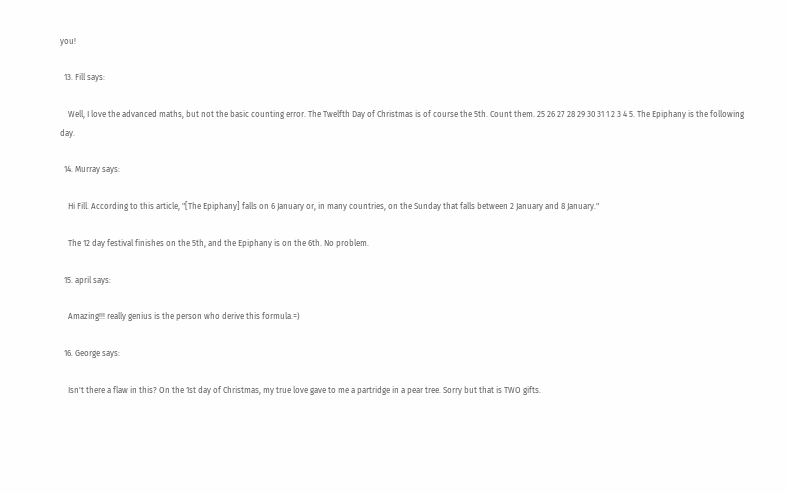you!

  13. Fill says:

    Well, I love the advanced maths, but not the basic counting error. The Twelfth Day of Christmas is of course the 5th. Count them. 25 26 27 28 29 30 31 1 2 3 4 5. The Epiphany is the following day.

  14. Murray says:

    Hi Fill. According to this article, "[The Epiphany] falls on 6 January or, in many countries, on the Sunday that falls between 2 January and 8 January."

    The 12 day festival finishes on the 5th, and the Epiphany is on the 6th. No problem.

  15. april says:

    Amazing!!! really genius is the person who derive this formula.=)

  16. George says:

    Isn't there a flaw in this? On the 1st day of Christmas, my true love gave to me a partridge in a pear tree. Sorry but that is TWO gifts.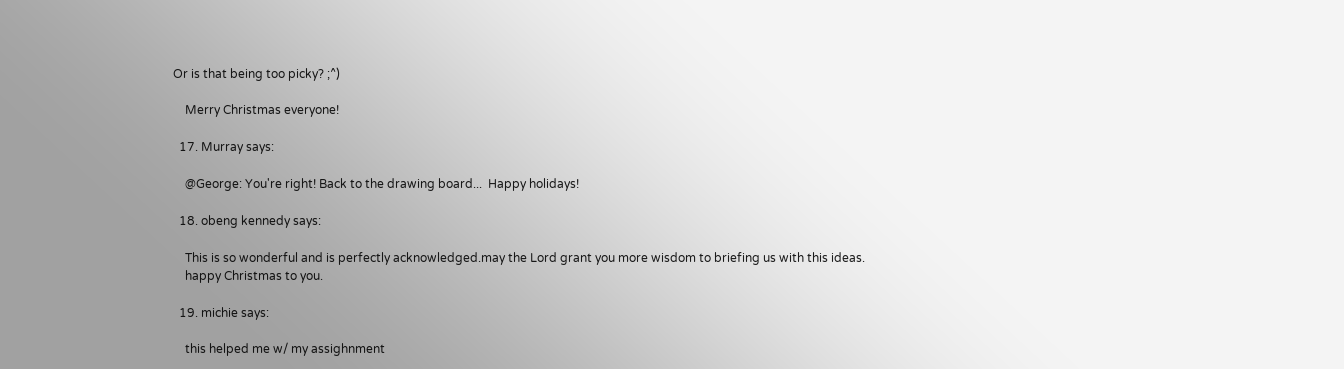Or is that being too picky? ;^)

    Merry Christmas everyone!

  17. Murray says:

    @George: You're right! Back to the drawing board...  Happy holidays!

  18. obeng kennedy says:

    This is so wonderful and is perfectly acknowledged.may the Lord grant you more wisdom to briefing us with this ideas.
    happy Christmas to you.

  19. michie says:

    this helped me w/ my assighnment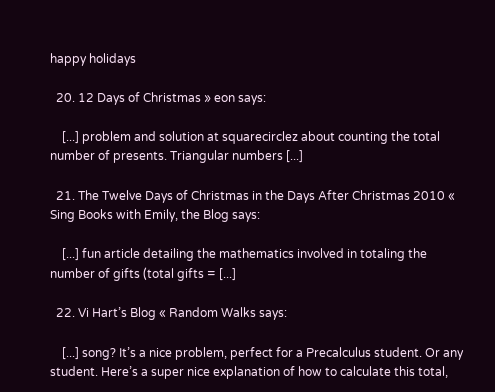happy holidays

  20. 12 Days of Christmas » eon says:

    [...] problem and solution at squarecirclez about counting the total number of presents. Triangular numbers [...]

  21. The Twelve Days of Christmas in the Days After Christmas 2010 « Sing Books with Emily, the Blog says:

    [...] fun article detailing the mathematics involved in totaling the number of gifts (total gifts = [...]

  22. Vi Hart’s Blog « Random Walks says:

    [...] song? It’s a nice problem, perfect for a Precalculus student. Or any student. Here’s a super nice explanation of how to calculate this total,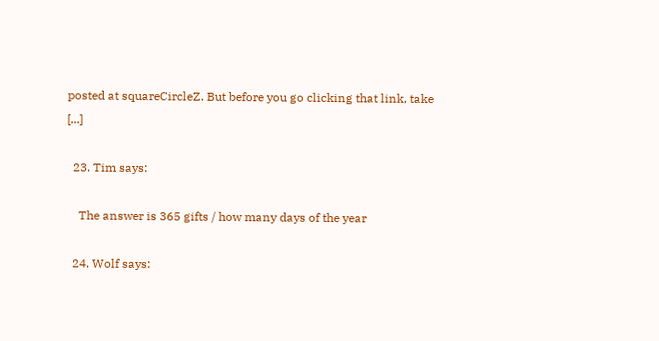posted at squareCircleZ. But before you go clicking that link, take [...]

  23. Tim says:

    The answer is 365 gifts / how many days of the year

  24. Wolf says: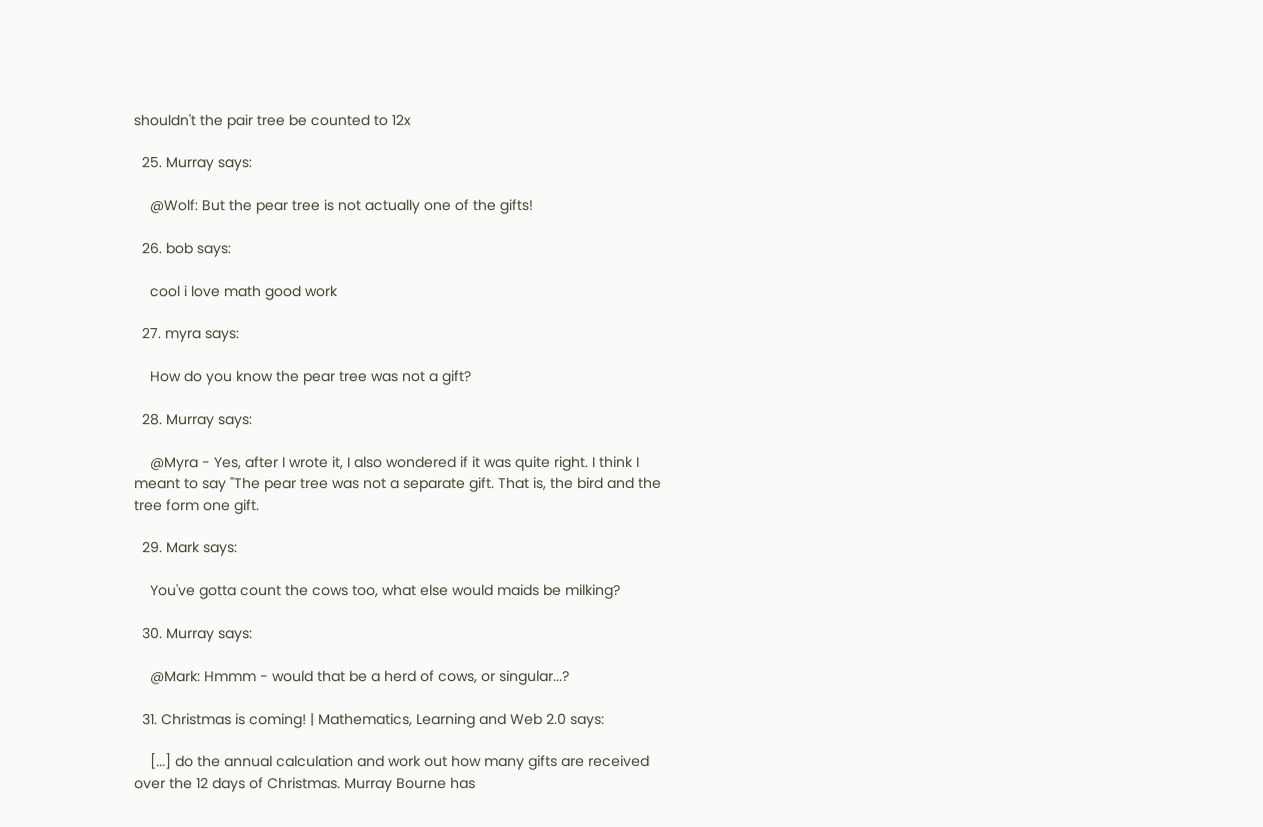shouldn't the pair tree be counted to 12x

  25. Murray says:

    @Wolf: But the pear tree is not actually one of the gifts!

  26. bob says:

    cool i love math good work

  27. myra says:

    How do you know the pear tree was not a gift?

  28. Murray says:

    @Myra - Yes, after I wrote it, I also wondered if it was quite right. I think I meant to say "The pear tree was not a separate gift. That is, the bird and the tree form one gift.

  29. Mark says:

    You've gotta count the cows too, what else would maids be milking?

  30. Murray says:

    @Mark: Hmmm - would that be a herd of cows, or singular...?

  31. Christmas is coming! | Mathematics, Learning and Web 2.0 says:

    [...] do the annual calculation and work out how many gifts are received over the 12 days of Christmas. Murray Bourne has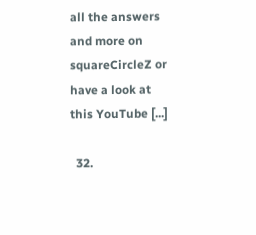all the answers and more on squareCircleZ or have a look at this YouTube [...]

  32.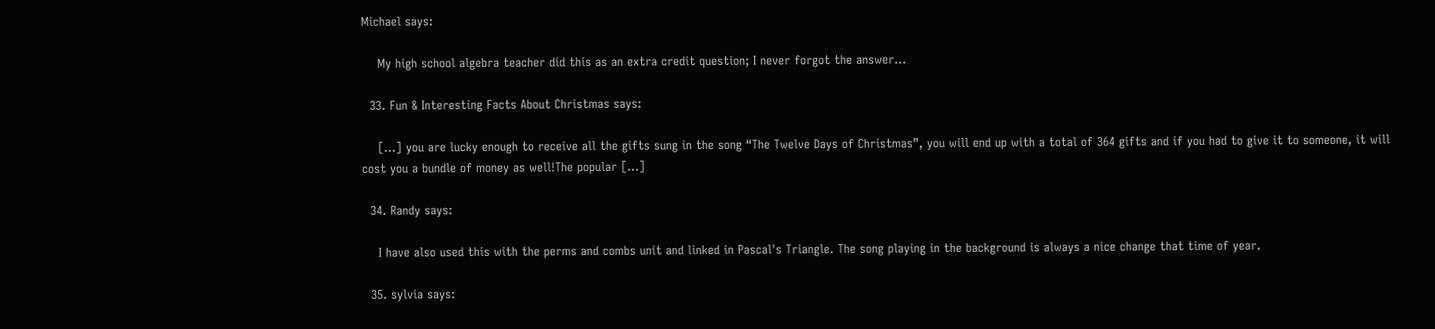Michael says:

    My high school algebra teacher did this as an extra credit question; I never forgot the answer...

  33. Fun & Interesting Facts About Christmas says:

    [...] you are lucky enough to receive all the gifts sung in the song “The Twelve Days of Christmas”, you will end up with a total of 364 gifts and if you had to give it to someone, it will cost you a bundle of money as well!The popular [...]

  34. Randy says:

    I have also used this with the perms and combs unit and linked in Pascal's Triangle. The song playing in the background is always a nice change that time of year.

  35. sylvia says: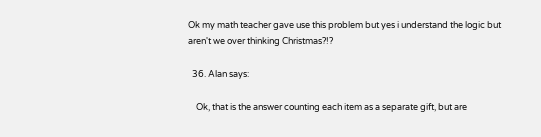Ok my math teacher gave use this problem but yes i understand the logic but aren't we over thinking Christmas?!?

  36. Alan says:

    Ok, that is the answer counting each item as a separate gift, but are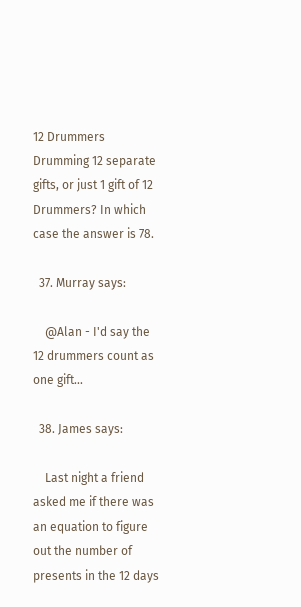12 Drummers Drumming 12 separate gifts, or just 1 gift of 12 Drummers? In which case the answer is 78.

  37. Murray says:

    @Alan - I'd say the 12 drummers count as one gift...

  38. James says:

    Last night a friend asked me if there was an equation to figure out the number of presents in the 12 days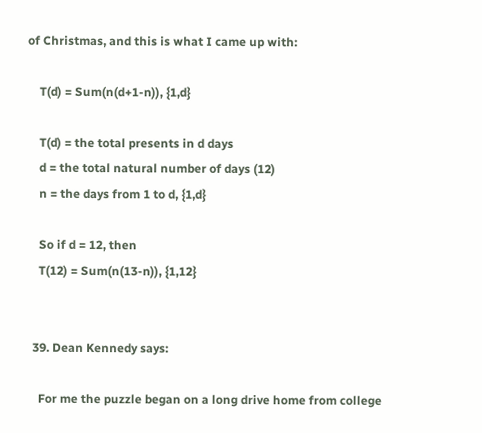of Christmas, and this is what I came up with:

    T(d) = Sum(n(d+1-n)), {1,d}

    T(d) = the total presents in d days
    d = the total natural number of days (12)
    n = the days from 1 to d, {1,d}

    So if d = 12, then
    T(12) = Sum(n(13-n)), {1,12}


  39. Dean Kennedy says:

    For me the puzzle began on a long drive home from college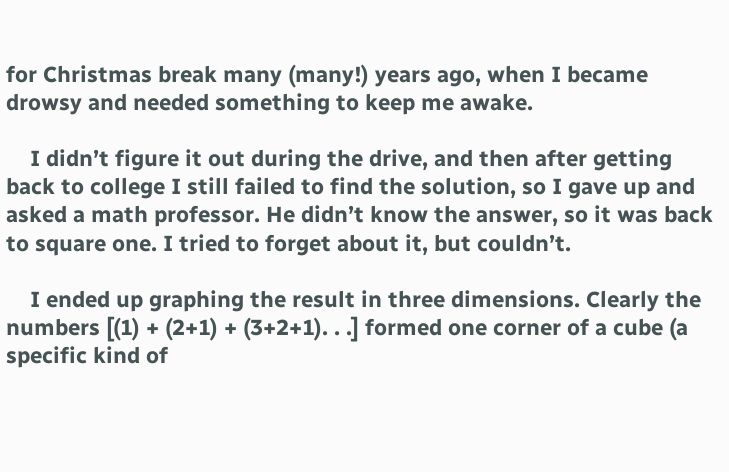for Christmas break many (many!) years ago, when I became drowsy and needed something to keep me awake.

    I didn’t figure it out during the drive, and then after getting back to college I still failed to find the solution, so I gave up and asked a math professor. He didn’t know the answer, so it was back to square one. I tried to forget about it, but couldn’t.

    I ended up graphing the result in three dimensions. Clearly the numbers [(1) + (2+1) + (3+2+1). . .] formed one corner of a cube (a specific kind of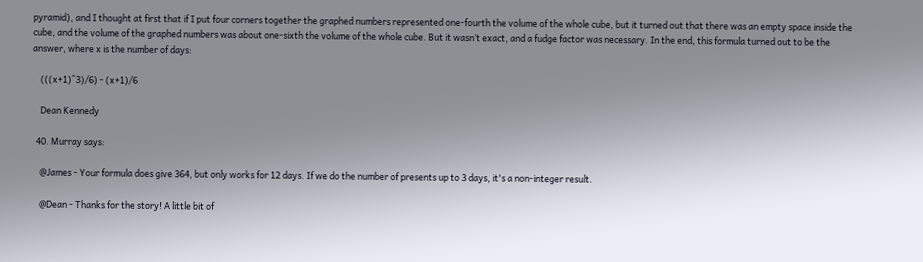pyramid), and I thought at first that if I put four corners together the graphed numbers represented one-fourth the volume of the whole cube, but it turned out that there was an empty space inside the cube, and the volume of the graphed numbers was about one-sixth the volume of the whole cube. But it wasn’t exact, and a fudge factor was necessary. In the end, this formula turned out to be the answer, where x is the number of days:

    (((x+1)^3)/6) - (x+1)/6

    Dean Kennedy

  40. Murray says:

    @James - Your formula does give 364, but only works for 12 days. If we do the number of presents up to 3 days, it's a non-integer result.

    @Dean - Thanks for the story! A little bit of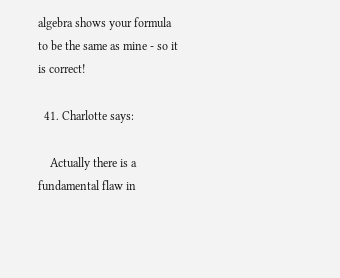algebra shows your formula to be the same as mine - so it is correct!

  41. Charlotte says:

    Actually there is a fundamental flaw in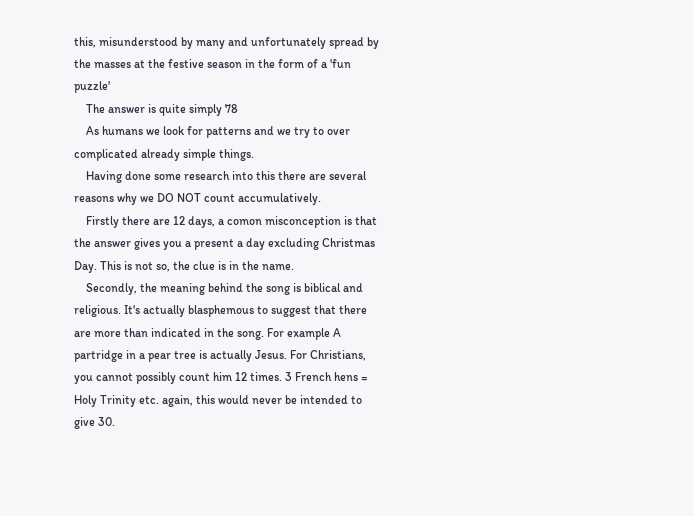this, misunderstood by many and unfortunately spread by the masses at the festive season in the form of a 'fun puzzle'
    The answer is quite simply 78
    As humans we look for patterns and we try to over complicated already simple things.
    Having done some research into this there are several reasons why we DO NOT count accumulatively.
    Firstly there are 12 days, a comon misconception is that the answer gives you a present a day excluding Christmas Day. This is not so, the clue is in the name.
    Secondly, the meaning behind the song is biblical and religious. It's actually blasphemous to suggest that there are more than indicated in the song. For example A partridge in a pear tree is actually Jesus. For Christians, you cannot possibly count him 12 times. 3 French hens = Holy Trinity etc. again, this would never be intended to give 30.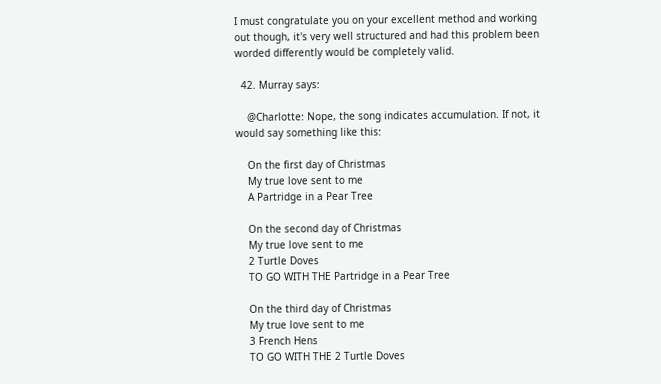I must congratulate you on your excellent method and working out though, it's very well structured and had this problem been worded differently would be completely valid.

  42. Murray says:

    @Charlotte: Nope, the song indicates accumulation. If not, it would say something like this:

    On the first day of Christmas
    My true love sent to me
    A Partridge in a Pear Tree

    On the second day of Christmas
    My true love sent to me
    2 Turtle Doves
    TO GO WITH THE Partridge in a Pear Tree

    On the third day of Christmas
    My true love sent to me
    3 French Hens
    TO GO WITH THE 2 Turtle Doves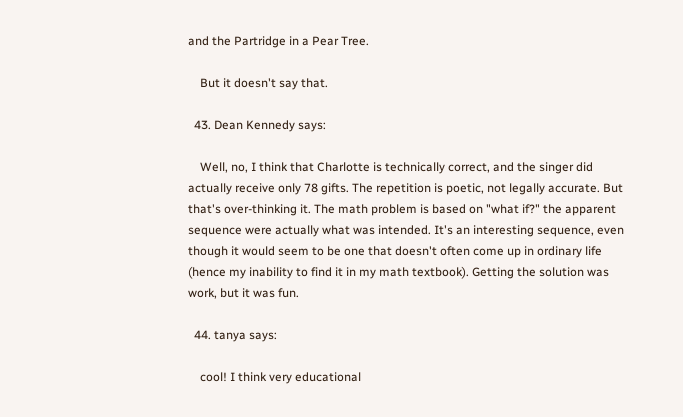and the Partridge in a Pear Tree.

    But it doesn't say that.

  43. Dean Kennedy says:

    Well, no, I think that Charlotte is technically correct, and the singer did actually receive only 78 gifts. The repetition is poetic, not legally accurate. But that's over-thinking it. The math problem is based on "what if?" the apparent sequence were actually what was intended. It's an interesting sequence, even though it would seem to be one that doesn't often come up in ordinary life (hence my inability to find it in my math textbook). Getting the solution was work, but it was fun.

  44. tanya says:

    cool! I think very educational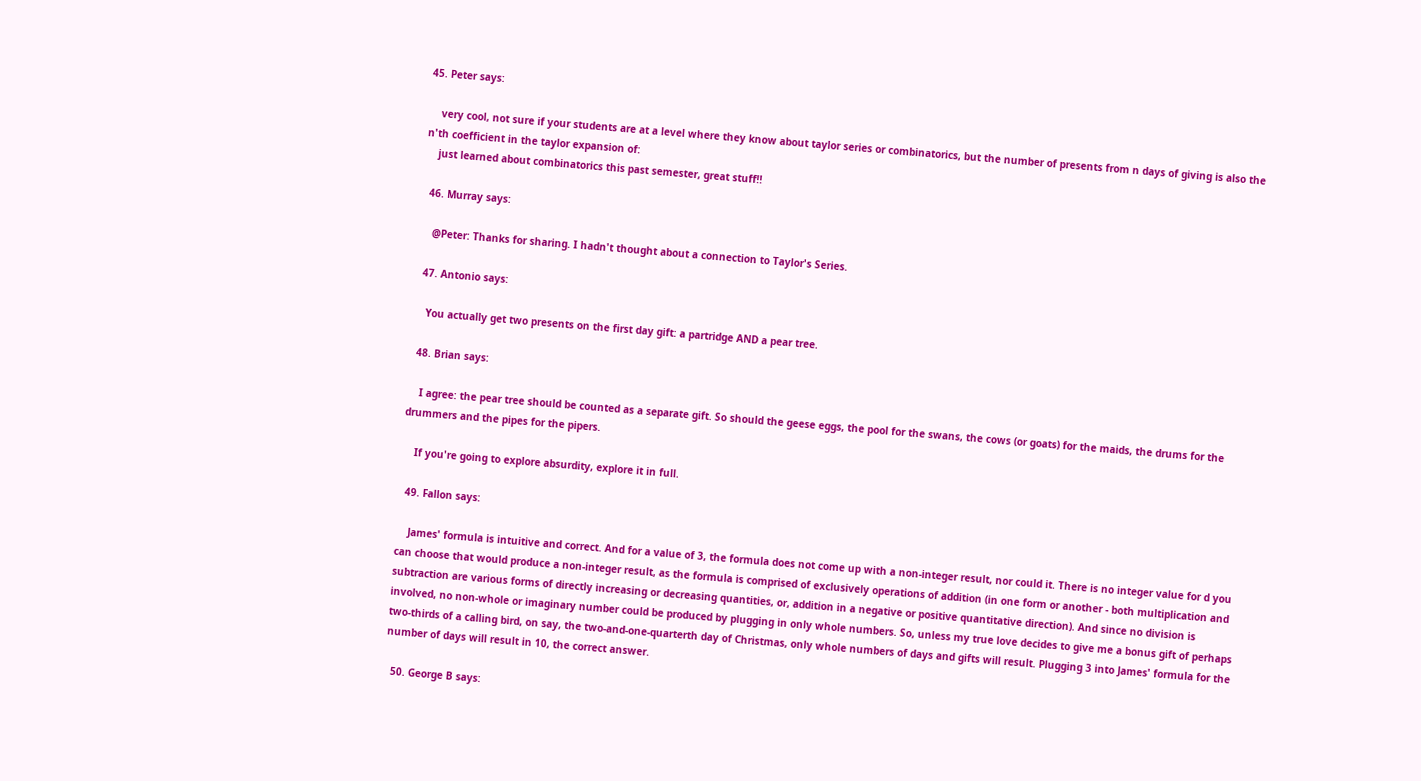45. Peter says:

    very cool, not sure if your students are at a level where they know about taylor series or combinatorics, but the number of presents from n days of giving is also the n'th coefficient in the taylor expansion of:
    just learned about combinatorics this past semester, great stuff!!

  46. Murray says:

    @Peter: Thanks for sharing. I hadn't thought about a connection to Taylor's Series.

  47. Antonio says:

    You actually get two presents on the first day gift: a partridge AND a pear tree.

  48. Brian says:

    I agree: the pear tree should be counted as a separate gift. So should the geese eggs, the pool for the swans, the cows (or goats) for the maids, the drums for the drummers and the pipes for the pipers.

    If you're going to explore absurdity, explore it in full.

  49. Fallon says:

    James' formula is intuitive and correct. And for a value of 3, the formula does not come up with a non-integer result, nor could it. There is no integer value for d you can choose that would produce a non-integer result, as the formula is comprised of exclusively operations of addition (in one form or another - both multiplication and subtraction are various forms of directly increasing or decreasing quantities, or, addition in a negative or positive quantitative direction). And since no division is involved, no non-whole or imaginary number could be produced by plugging in only whole numbers. So, unless my true love decides to give me a bonus gift of perhaps two-thirds of a calling bird, on say, the two-and-one-quarterth day of Christmas, only whole numbers of days and gifts will result. Plugging 3 into James' formula for the number of days will result in 10, the correct answer.

  50. George B says: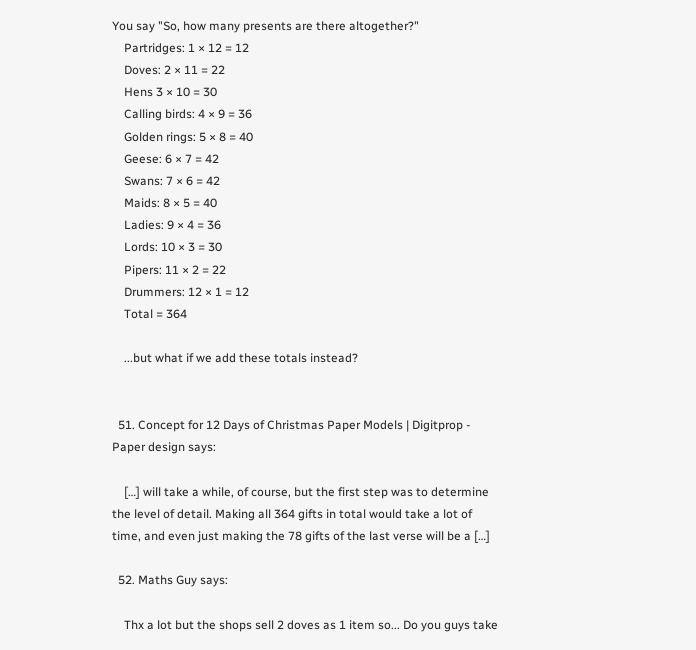You say "So, how many presents are there altogether?"
    Partridges: 1 × 12 = 12
    Doves: 2 × 11 = 22
    Hens 3 × 10 = 30
    Calling birds: 4 × 9 = 36
    Golden rings: 5 × 8 = 40
    Geese: 6 × 7 = 42
    Swans: 7 × 6 = 42
    Maids: 8 × 5 = 40
    Ladies: 9 × 4 = 36
    Lords: 10 × 3 = 30
    Pipers: 11 × 2 = 22
    Drummers: 12 × 1 = 12
    Total = 364

    ...but what if we add these totals instead?


  51. Concept for 12 Days of Christmas Paper Models | Digitprop - Paper design says:

    […] will take a while, of course, but the first step was to determine the level of detail. Making all 364 gifts in total would take a lot of time, and even just making the 78 gifts of the last verse will be a […]

  52. Maths Guy says:

    Thx a lot but the shops sell 2 doves as 1 item so... Do you guys take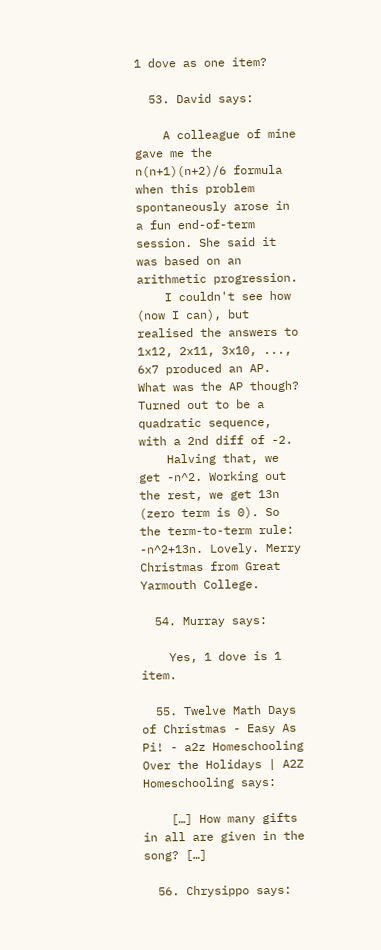1 dove as one item?

  53. David says:

    A colleague of mine gave me the n(n+1)(n+2)/6 formula when this problem spontaneously arose in a fun end-of-term session. She said it was based on an arithmetic progression.
    I couldn't see how (now I can), but realised the answers to 1x12, 2x11, 3x10, ..., 6x7 produced an AP. What was the AP though? Turned out to be a quadratic sequence, with a 2nd diff of -2.
    Halving that, we get -n^2. Working out the rest, we get 13n (zero term is 0). So the term-to-term rule: -n^2+13n. Lovely. Merry Christmas from Great Yarmouth College.

  54. Murray says:

    Yes, 1 dove is 1 item.

  55. Twelve Math Days of Christmas - Easy As Pi! - a2z Homeschooling Over the Holidays | A2Z Homeschooling says:

    […] How many gifts in all are given in the song? […]

  56. Chrysippo says: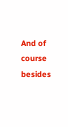And of course besides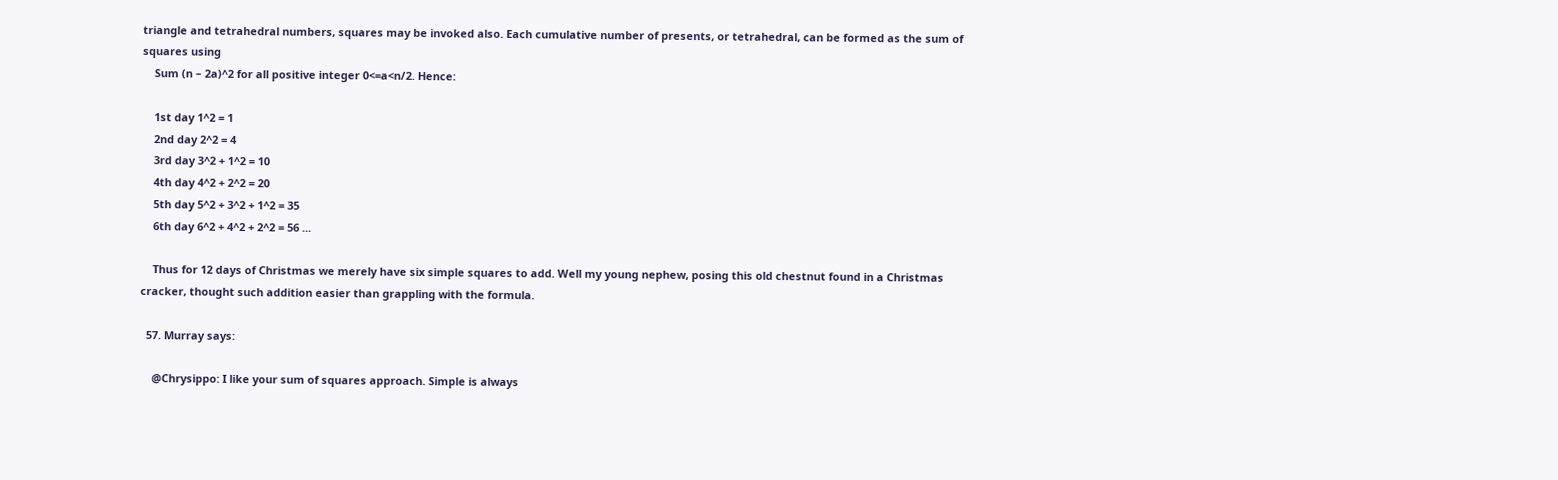triangle and tetrahedral numbers, squares may be invoked also. Each cumulative number of presents, or tetrahedral, can be formed as the sum of squares using
    Sum (n – 2a)^2 for all positive integer 0<=a<n/2. Hence:

    1st day 1^2 = 1
    2nd day 2^2 = 4
    3rd day 3^2 + 1^2 = 10
    4th day 4^2 + 2^2 = 20
    5th day 5^2 + 3^2 + 1^2 = 35
    6th day 6^2 + 4^2 + 2^2 = 56 ...

    Thus for 12 days of Christmas we merely have six simple squares to add. Well my young nephew, posing this old chestnut found in a Christmas cracker, thought such addition easier than grappling with the formula.

  57. Murray says:

    @Chrysippo: I like your sum of squares approach. Simple is always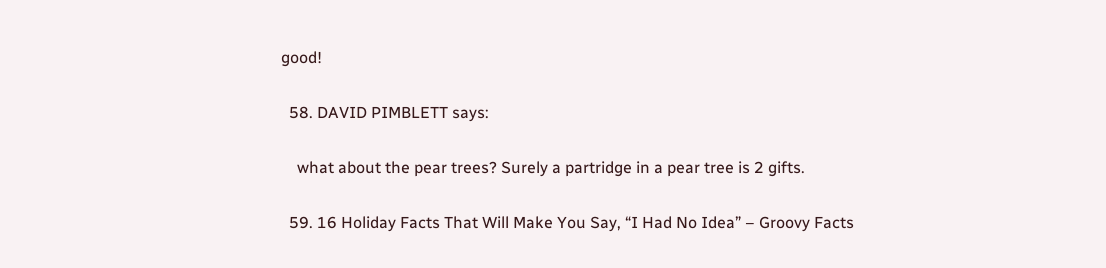good!

  58. DAVID PIMBLETT says:

    what about the pear trees? Surely a partridge in a pear tree is 2 gifts.

  59. 16 Holiday Facts That Will Make You Say, “I Had No Idea” – Groovy Facts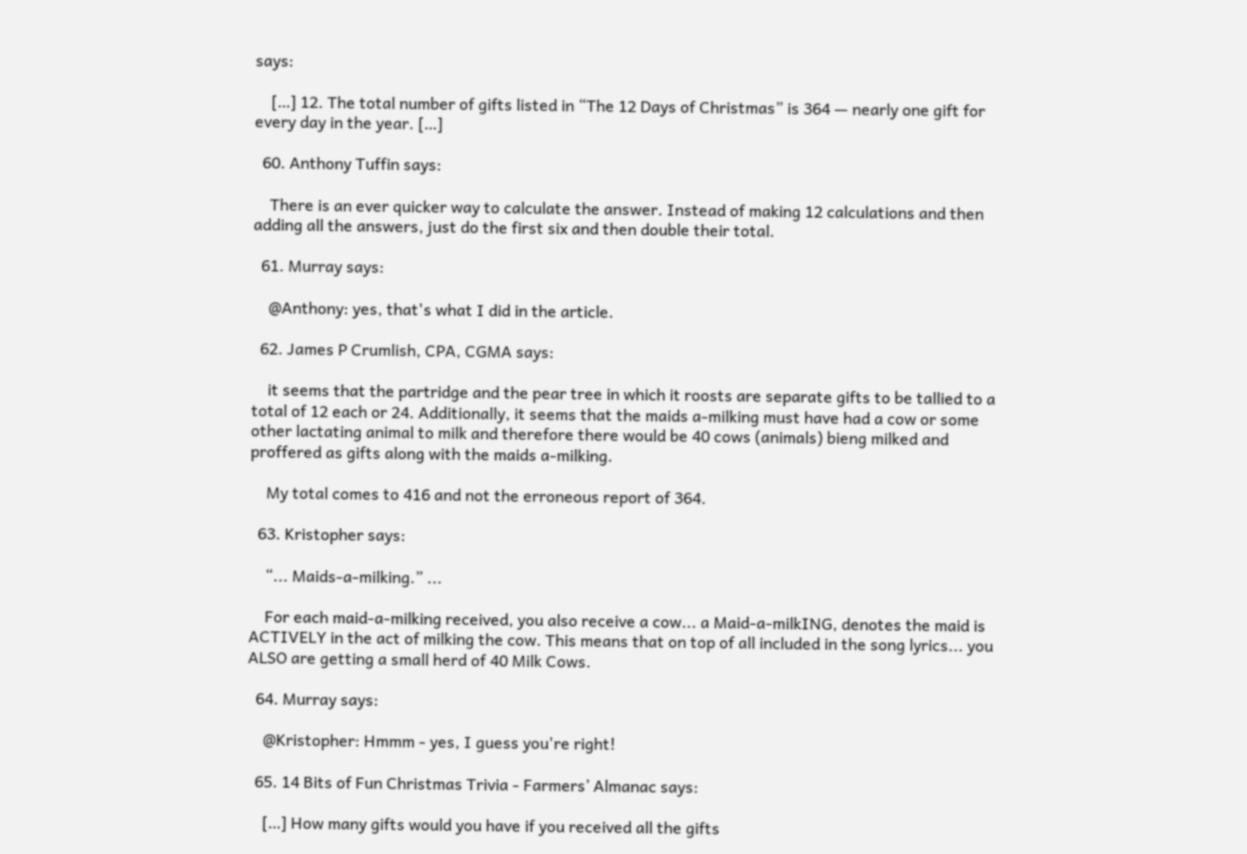says:

    […] 12. The total number of gifts listed in “The 12 Days of Christmas” is 364 — nearly one gift for every day in the year. […]

  60. Anthony Tuffin says:

    There is an ever quicker way to calculate the answer. Instead of making 12 calculations and then adding all the answers, just do the first six and then double their total.

  61. Murray says:

    @Anthony: yes, that's what I did in the article.

  62. James P Crumlish, CPA, CGMA says:

    it seems that the partridge and the pear tree in which it roosts are separate gifts to be tallied to a total of 12 each or 24. Additionally, it seems that the maids a-milking must have had a cow or some other lactating animal to milk and therefore there would be 40 cows (animals) bieng milked and proffered as gifts along with the maids a-milking.

    My total comes to 416 and not the erroneous report of 364.

  63. Kristopher says:

    “... Maids-a-milking.” ...

    For each maid-a-milking received, you also receive a cow... a Maid-a-milkING, denotes the maid is ACTIVELY in the act of milking the cow. This means that on top of all included in the song lyrics... you ALSO are getting a small herd of 40 Milk Cows.

  64. Murray says:

    @Kristopher: Hmmm - yes, I guess you're right!

  65. 14 Bits of Fun Christmas Trivia - Farmers’ Almanac says:

    […] How many gifts would you have if you received all the gifts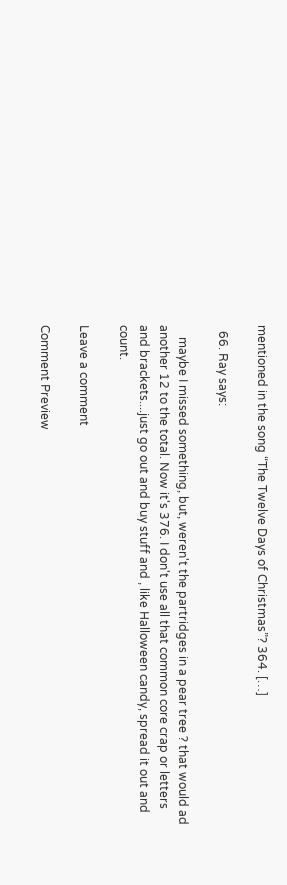mentioned in the song “The Twelve Days of Christmas”? 364. […]

  66. Ray says:

    maybe I missed something, but, weren't the partridges in a pear tree ? that would ad another 12 to the total. Now it's 376. I don't use all that common core crap or letters and brackets....just go out and buy stuff and , like Halloween candy, spread it out and count.

Leave a comment

Comment Preview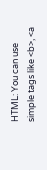HTML: You can use simple tags like <b>, <a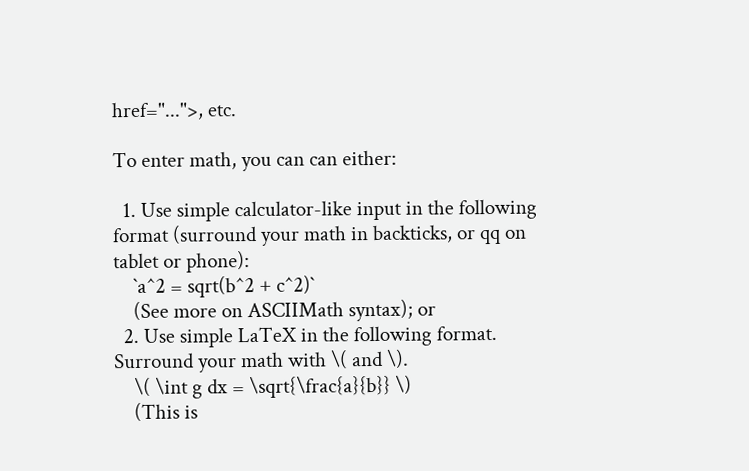href="...">, etc.

To enter math, you can can either:

  1. Use simple calculator-like input in the following format (surround your math in backticks, or qq on tablet or phone):
    `a^2 = sqrt(b^2 + c^2)`
    (See more on ASCIIMath syntax); or
  2. Use simple LaTeX in the following format. Surround your math with \( and \).
    \( \int g dx = \sqrt{\frac{a}{b}} \)
    (This is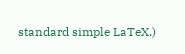standard simple LaTeX.)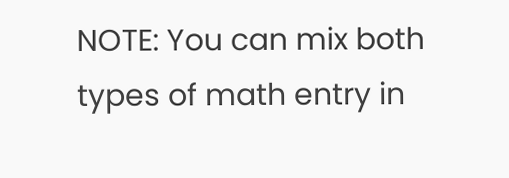NOTE: You can mix both types of math entry in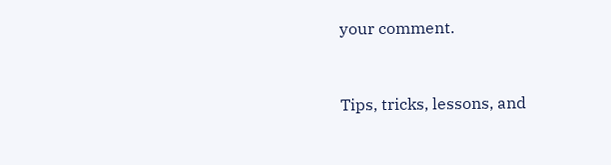your comment.


Tips, tricks, lessons, and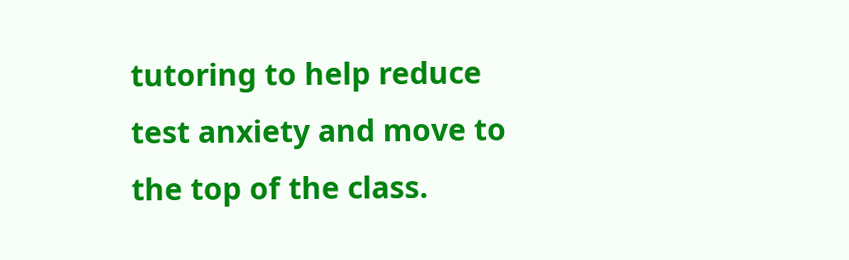tutoring to help reduce test anxiety and move to the top of the class.